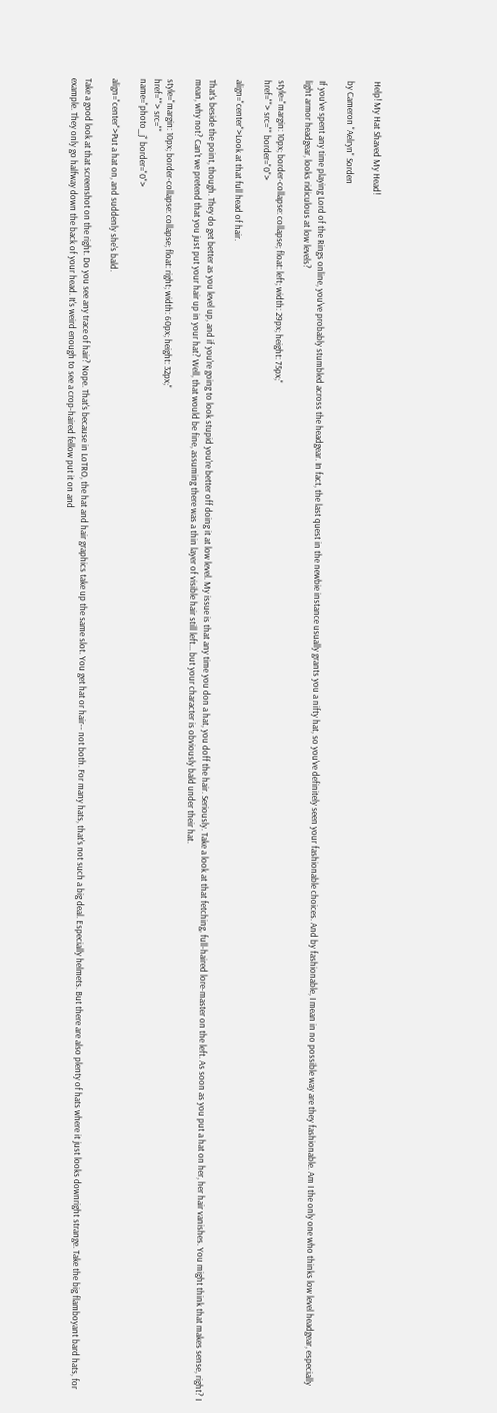Help! My Hat Shaved My Head!

by Cameron "Aelryn" Sorden

If you've spent any time playing Lord of the Rings online, you've probably stumbled across the headgear. In fact, the last quest in the newbie instance usually grants you a nifty hat, so you've definitely seen your fashionable choices. And by fashionable, I mean in no possible way are they fashionable. Am I the only one who thinks low level headgear, especially light armor headgear, looks ridiculous at low levels?

style="margin: 10px; border-collapse: collapse; float: left; width: 29px; height: 75px;"
href=""> src="" border="0">

align="center">Look at that full head of hair.

That's beside the point, though. They do get better as you level up, and if you're going to look stupid you're better off doing it at low level. My issue is that any time you don a hat, you doff the hair. Seriously. Take a look at that fetching, full-haired lore-master on the left. As soon as you put a hat on her, her hair vanishes. You might think that makes sense, right? I mean, why not? Can't we pretend that you just put your hair up in your hat? Well, that would be fine, assuming there was a thin layer of visible hair still left... but your character is obviously bald under their hat.

style="margin: 10px; border-collapse: collapse; float: right; width: 60px; height: 32px;"
href=""> src=""
name="photo_j" border="0">

align="center">Put a hat on, and suddenly she's bald.

Take a good look at that screenshot on the right. Do you see any trace of hair? Nope. That's because in LoTRO, the hat and hair graphics take up the same slot. You get hat or hair-- not both. For many hats, that's not such a big deal. Especially helmets. But there are also plenty of hats where it just looks downright strange. Take the big flamboyant bard hats, for example. They only go halfway down the back of your head. It's weird enough to see a crop-haired fellow put it on and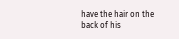have the hair on the back of his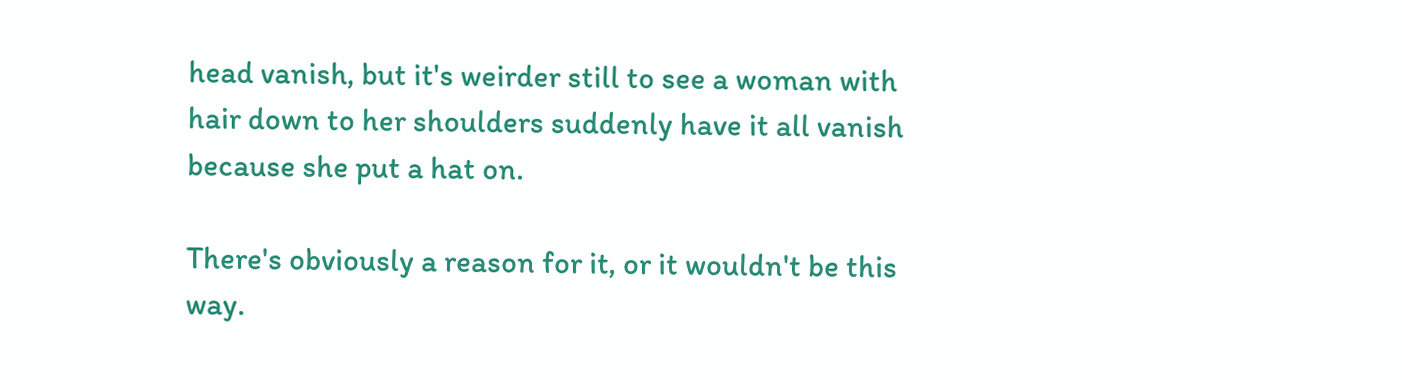head vanish, but it's weirder still to see a woman with hair down to her shoulders suddenly have it all vanish because she put a hat on.

There's obviously a reason for it, or it wouldn't be this way.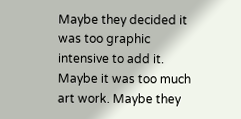Maybe they decided it was too graphic intensive to add it. Maybe it was too much art work. Maybe they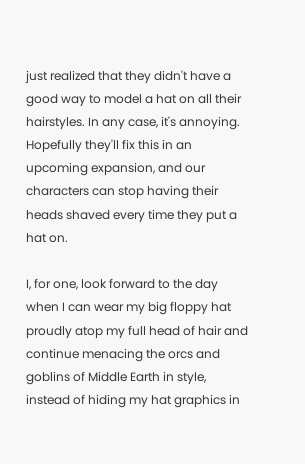just realized that they didn't have a good way to model a hat on all their hairstyles. In any case, it's annoying. Hopefully they'll fix this in an upcoming expansion, and our characters can stop having their heads shaved every time they put a hat on.

I, for one, look forward to the day when I can wear my big floppy hat proudly atop my full head of hair and continue menacing the orcs and goblins of Middle Earth in style, instead of hiding my hat graphics in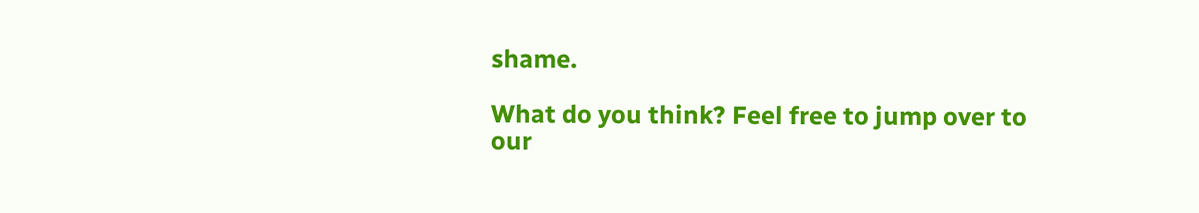shame.

What do you think? Feel free to jump over to our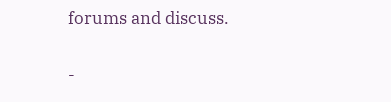forums and discuss.

-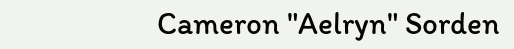Cameron "Aelryn" Sorden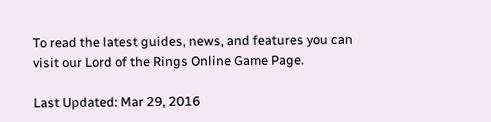To read the latest guides, news, and features you can visit our Lord of the Rings Online Game Page.

Last Updated: Mar 29, 2016